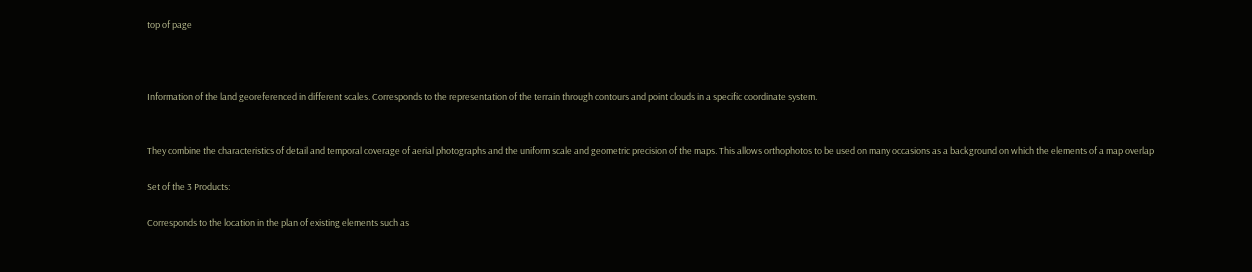top of page



Information of the land georeferenced in different scales. Corresponds to the representation of the terrain through contours and point clouds in a specific coordinate system.


They combine the characteristics of detail and temporal coverage of aerial photographs and the uniform scale and geometric precision of the maps. This allows orthophotos to be used on many occasions as a background on which the elements of a map overlap

Set of the 3 Products:

Corresponds to the location in the plan of existing elements such as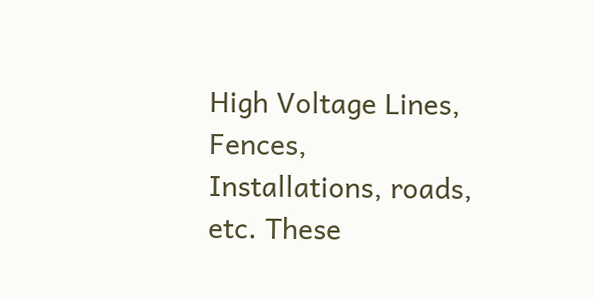High Voltage Lines, Fences, Installations, roads, etc. These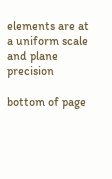elements are at a uniform scale and plane precision

bottom of page